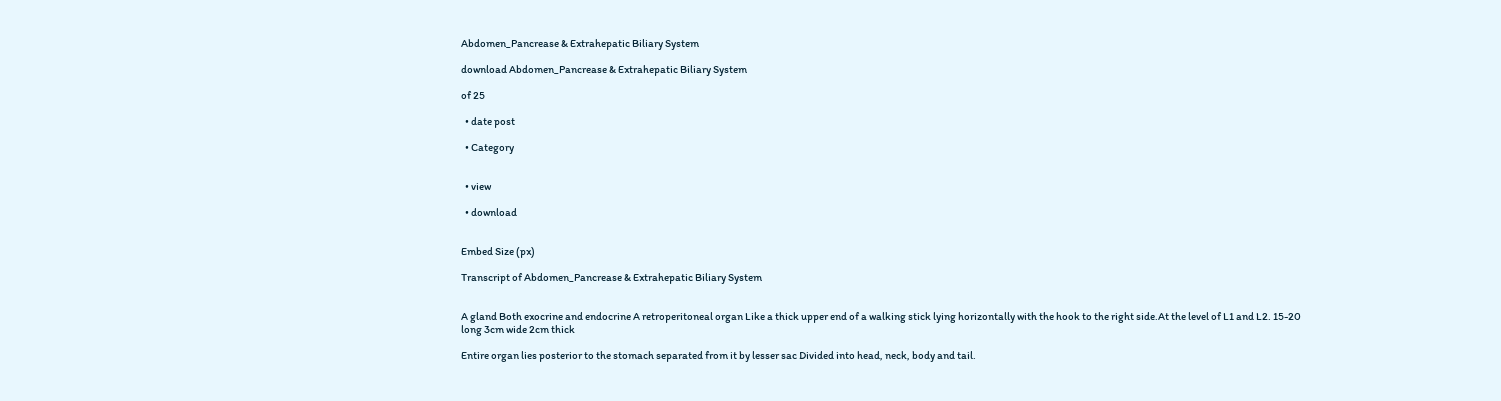Abdomen_Pancrease & Extrahepatic Biliary System

download Abdomen_Pancrease & Extrahepatic Biliary System

of 25

  • date post

  • Category


  • view

  • download


Embed Size (px)

Transcript of Abdomen_Pancrease & Extrahepatic Biliary System


A gland Both exocrine and endocrine A retroperitoneal organ Like a thick upper end of a walking stick lying horizontally with the hook to the right side.At the level of L1 and L2. 15-20 long 3cm wide 2cm thick

Entire organ lies posterior to the stomach separated from it by lesser sac Divided into head, neck, body and tail.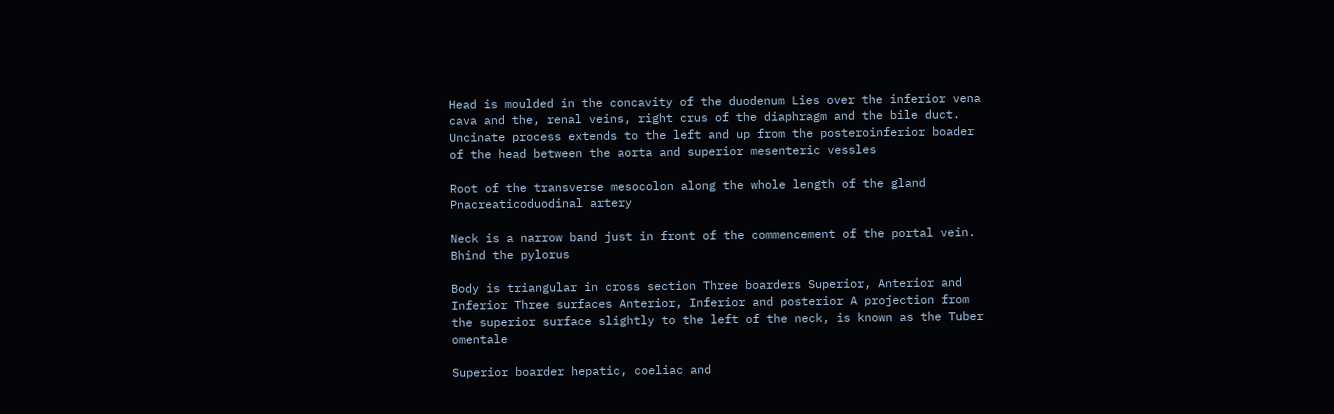Head is moulded in the concavity of the duodenum Lies over the inferior vena cava and the, renal veins, right crus of the diaphragm and the bile duct. Uncinate process extends to the left and up from the posteroinferior boader of the head between the aorta and superior mesenteric vessles

Root of the transverse mesocolon along the whole length of the gland Pnacreaticoduodinal artery

Neck is a narrow band just in front of the commencement of the portal vein. Bhind the pylorus

Body is triangular in cross section Three boarders Superior, Anterior and Inferior Three surfaces Anterior, Inferior and posterior A projection from the superior surface slightly to the left of the neck, is known as the Tuber omentale

Superior boarder hepatic, coeliac and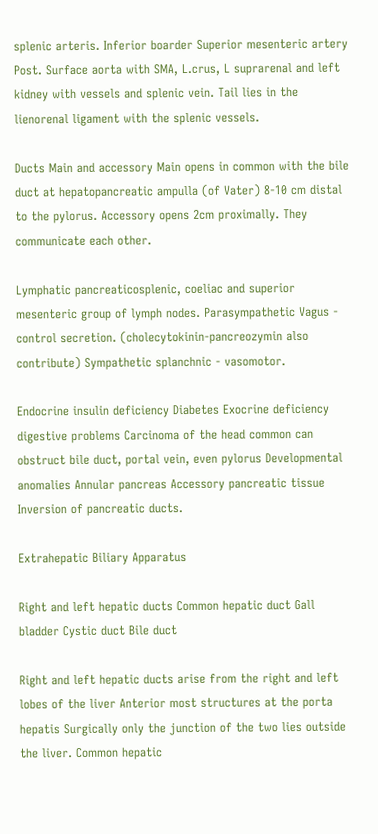splenic arteris. Inferior boarder Superior mesenteric artery Post. Surface aorta with SMA, L.crus, L suprarenal and left kidney with vessels and splenic vein. Tail lies in the lienorenal ligament with the splenic vessels.

Ducts Main and accessory Main opens in common with the bile duct at hepatopancreatic ampulla (of Vater) 8-10 cm distal to the pylorus. Accessory opens 2cm proximally. They communicate each other.

Lymphatic pancreaticosplenic, coeliac and superior mesenteric group of lymph nodes. Parasympathetic Vagus - control secretion. (cholecytokinin-pancreozymin also contribute) Sympathetic splanchnic - vasomotor.

Endocrine insulin deficiency Diabetes Exocrine deficiency digestive problems Carcinoma of the head common can obstruct bile duct, portal vein, even pylorus Developmental anomalies Annular pancreas Accessory pancreatic tissue Inversion of pancreatic ducts.

Extrahepatic Biliary Apparatus

Right and left hepatic ducts Common hepatic duct Gall bladder Cystic duct Bile duct

Right and left hepatic ducts arise from the right and left lobes of the liver Anterior most structures at the porta hepatis Surgically only the junction of the two lies outside the liver. Common hepatic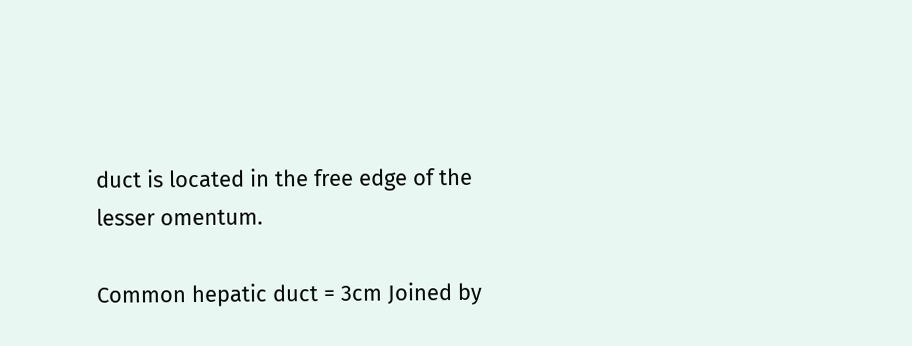duct is located in the free edge of the lesser omentum.

Common hepatic duct = 3cm Joined by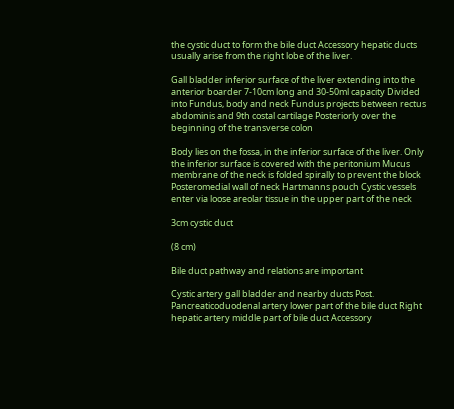the cystic duct to form the bile duct Accessory hepatic ducts usually arise from the right lobe of the liver.

Gall bladder inferior surface of the liver extending into the anterior boarder 7-10cm long and 30-50ml capacity Divided into Fundus, body and neck Fundus projects between rectus abdominis and 9th costal cartilage Posteriorly over the beginning of the transverse colon

Body lies on the fossa, in the inferior surface of the liver. Only the inferior surface is covered with the peritonium Mucus membrane of the neck is folded spirally to prevent the block Posteromedial wall of neck Hartmanns pouch Cystic vessels enter via loose areolar tissue in the upper part of the neck

3cm cystic duct

(8 cm)

Bile duct pathway and relations are important

Cystic artery gall bladder and nearby ducts Post. Pancreaticoduodenal artery lower part of the bile duct Right hepatic artery middle part of bile duct Accessory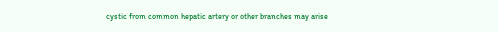cystic from common hepatic artery or other branches may arise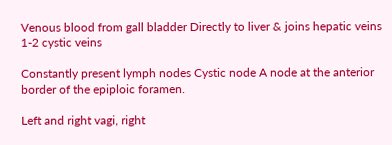Venous blood from gall bladder Directly to liver & joins hepatic veins 1-2 cystic veins

Constantly present lymph nodes Cystic node A node at the anterior border of the epiploic foramen.

Left and right vagi, right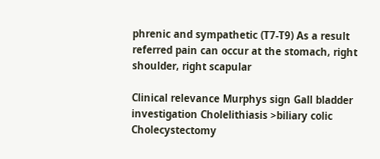phrenic and sympathetic (T7-T9) As a result referred pain can occur at the stomach, right shoulder, right scapular

Clinical relevance Murphys sign Gall bladder investigation Cholelithiasis >biliary colic Cholecystectomy